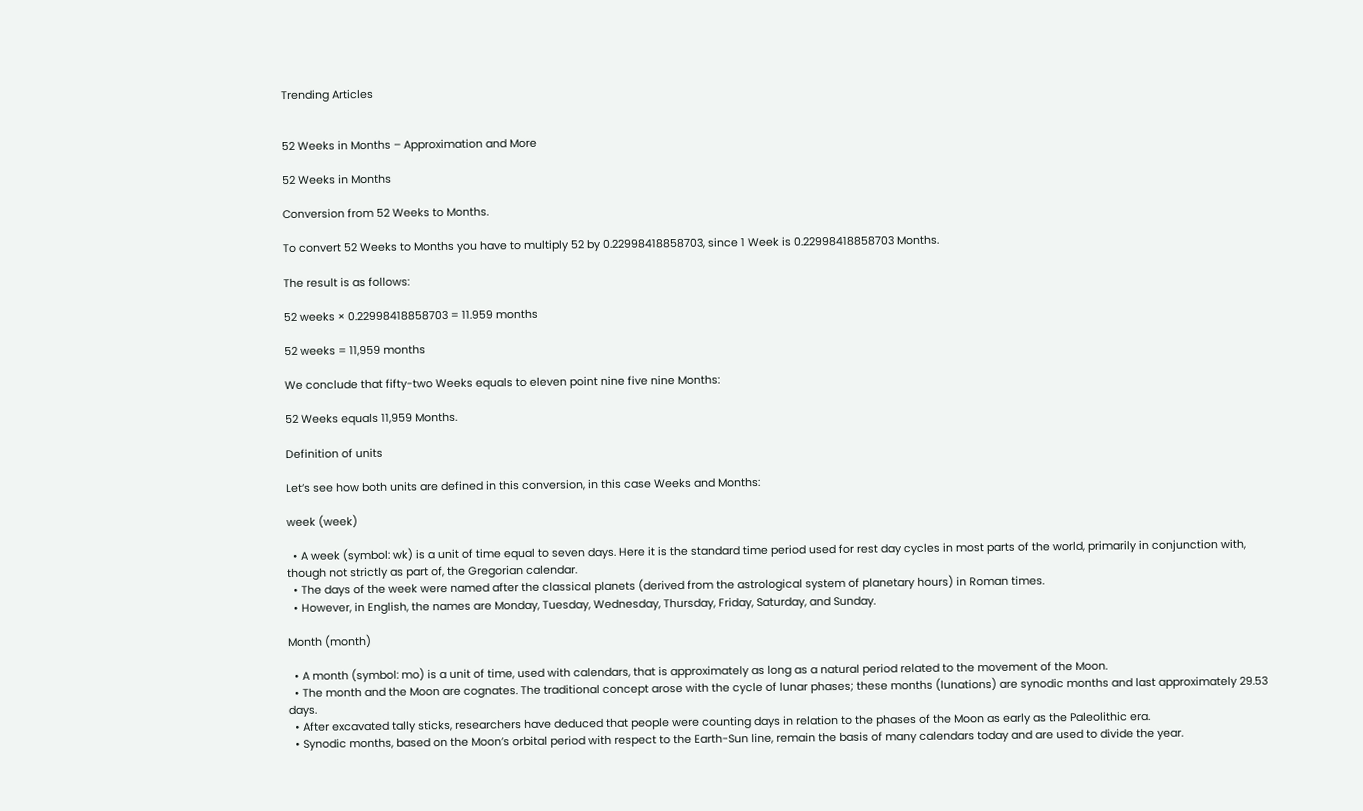Trending Articles


52 Weeks in Months – Approximation and More

52 Weeks in Months

Conversion from 52 Weeks to Months.

To convert 52 Weeks to Months you have to multiply 52 by 0.22998418858703, since 1 Week is 0.22998418858703 Months.

The result is as follows:

52 weeks × 0.22998418858703 = 11.959 months

52 weeks = 11,959 months

We conclude that fifty-two Weeks equals to eleven point nine five nine Months:

52 Weeks equals 11,959 Months.

Definition of units

Let’s see how both units are defined in this conversion, in this case Weeks and Months:

week (week)

  • A week (symbol: wk) is a unit of time equal to seven days. Here it is the standard time period used for rest day cycles in most parts of the world, primarily in conjunction with, though not strictly as part of, the Gregorian calendar.
  • The days of the week were named after the classical planets (derived from the astrological system of planetary hours) in Roman times.
  • However, in English, the names are Monday, Tuesday, Wednesday, Thursday, Friday, Saturday, and Sunday.

Month (month)

  • A month (symbol: mo) is a unit of time, used with calendars, that is approximately as long as a natural period related to the movement of the Moon.
  • The month and the Moon are cognates. The traditional concept arose with the cycle of lunar phases; these months (lunations) are synodic months and last approximately 29.53 days.
  • After excavated tally sticks, researchers have deduced that people were counting days in relation to the phases of the Moon as early as the Paleolithic era.
  • Synodic months, based on the Moon’s orbital period with respect to the Earth-Sun line, remain the basis of many calendars today and are used to divide the year.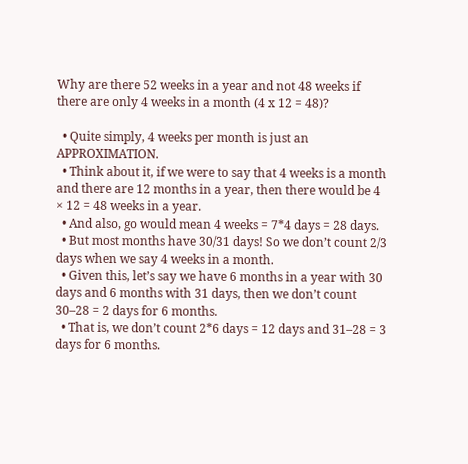Why are there 52 weeks in a year and not 48 weeks if there are only 4 weeks in a month (4 x 12 = 48)?

  • Quite simply, 4 weeks per month is just an APPROXIMATION.
  • Think about it, if we were to say that 4 weeks is a month and there are 12 months in a year, then there would be 4 × 12 = 48 weeks in a year.
  • And also, go would mean 4 weeks = 7*4 days = 28 days.
  • But most months have 30/31 days! So we don’t count 2/3 days when we say 4 weeks in a month.
  • Given this, let’s say we have 6 months in a year with 30 days and 6 months with 31 days, then we don’t count 30–28 = 2 days for 6 months.
  • That is, we don’t count 2*6 days = 12 days and 31–28 = 3 days for 6 months.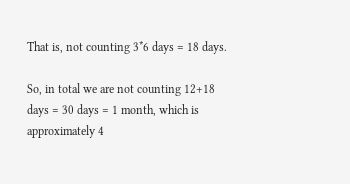That is, not counting 3*6 days = 18 days.

So, in total we are not counting 12+18 days = 30 days = 1 month, which is approximately 4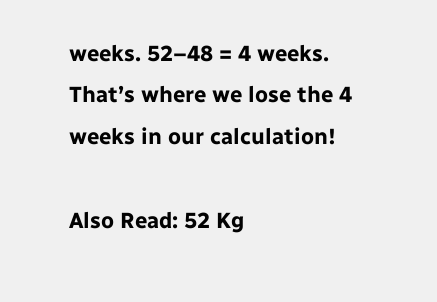weeks. 52–48 = 4 weeks. That’s where we lose the 4 weeks in our calculation!

Also Read: 52 Kg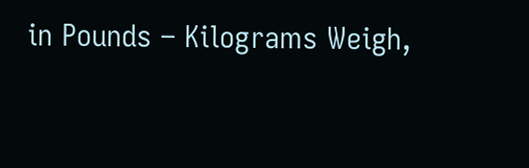in Pounds – Kilograms Weigh,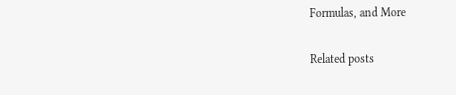Formulas, and More

Related posts